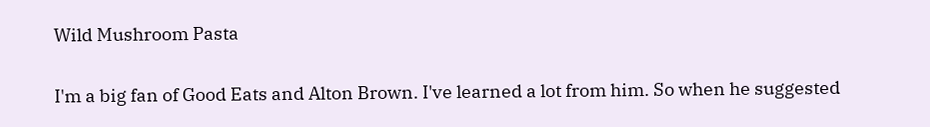Wild Mushroom Pasta

I'm a big fan of Good Eats and Alton Brown. I've learned a lot from him. So when he suggested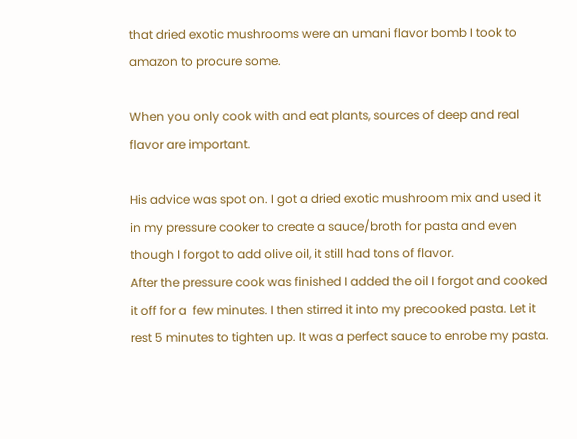that dried exotic mushrooms were an umani flavor bomb I took to amazon to procure some.

When you only cook with and eat plants, sources of deep and real flavor are important.

His advice was spot on. I got a dried exotic mushroom mix and used it in my pressure cooker to create a sauce/broth for pasta and even though I forgot to add olive oil, it still had tons of flavor.
After the pressure cook was finished I added the oil I forgot and cooked it off for a  few minutes. I then stirred it into my precooked pasta. Let it rest 5 minutes to tighten up. It was a perfect sauce to enrobe my pasta.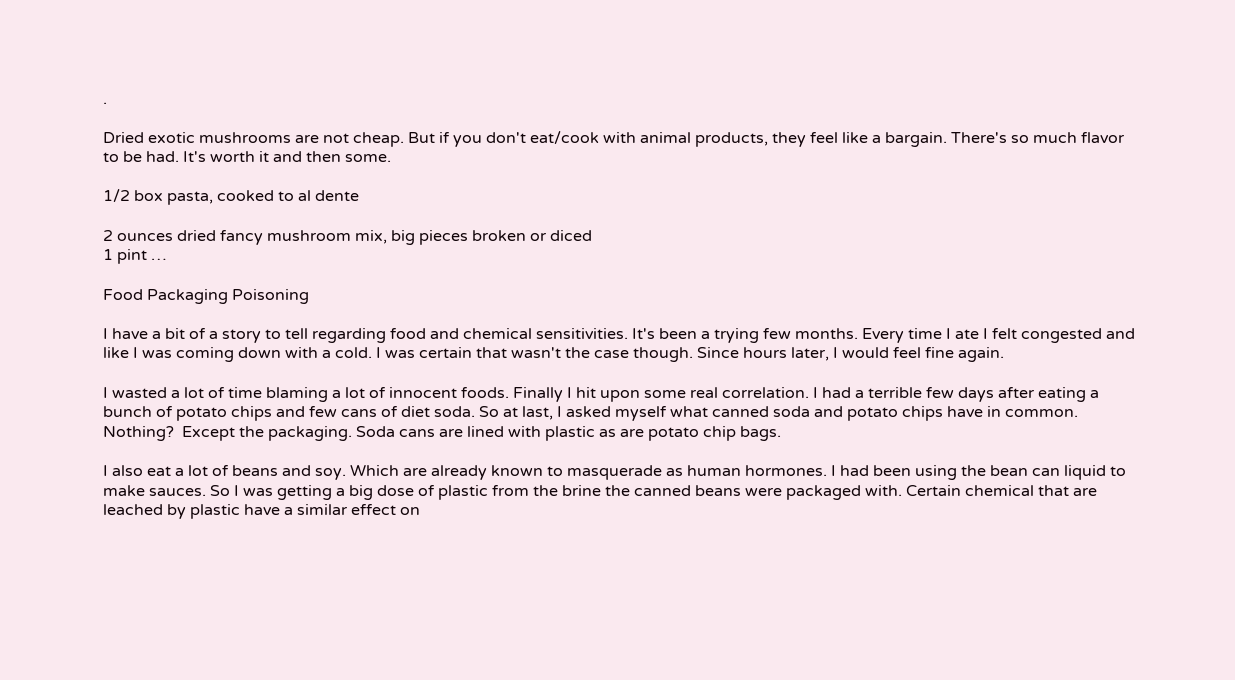.

Dried exotic mushrooms are not cheap. But if you don't eat/cook with animal products, they feel like a bargain. There's so much flavor to be had. It's worth it and then some.

1/2 box pasta, cooked to al dente

2 ounces dried fancy mushroom mix, big pieces broken or diced
1 pint …

Food Packaging Poisoning

I have a bit of a story to tell regarding food and chemical sensitivities. It's been a trying few months. Every time I ate I felt congested and like I was coming down with a cold. I was certain that wasn't the case though. Since hours later, I would feel fine again.

I wasted a lot of time blaming a lot of innocent foods. Finally I hit upon some real correlation. I had a terrible few days after eating a bunch of potato chips and few cans of diet soda. So at last, I asked myself what canned soda and potato chips have in common. Nothing?  Except the packaging. Soda cans are lined with plastic as are potato chip bags.

I also eat a lot of beans and soy. Which are already known to masquerade as human hormones. I had been using the bean can liquid to make sauces. So I was getting a big dose of plastic from the brine the canned beans were packaged with. Certain chemical that are leached by plastic have a similar effect on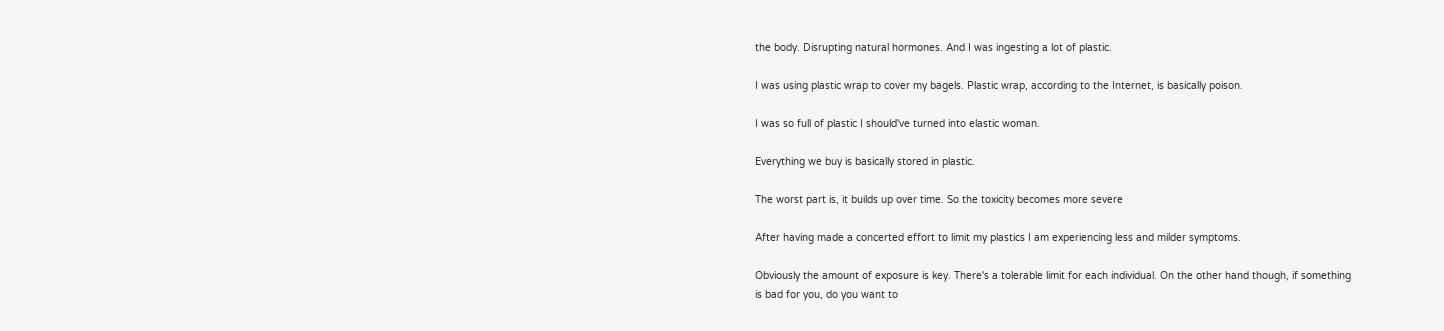the body. Disrupting natural hormones. And I was ingesting a lot of plastic.

I was using plastic wrap to cover my bagels. Plastic wrap, according to the Internet, is basically poison.

I was so full of plastic I should've turned into elastic woman.

Everything we buy is basically stored in plastic.

The worst part is, it builds up over time. So the toxicity becomes more severe

After having made a concerted effort to limit my plastics I am experiencing less and milder symptoms.

Obviously the amount of exposure is key. There's a tolerable limit for each individual. On the other hand though, if something is bad for you, do you want to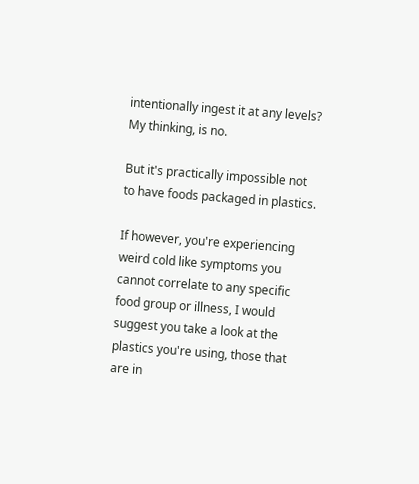intentionally ingest it at any levels? My thinking, is no.

But it's practically impossible not to have foods packaged in plastics.

If however, you're experiencing weird cold like symptoms you cannot correlate to any specific food group or illness, I would suggest you take a look at the plastics you're using, those that are in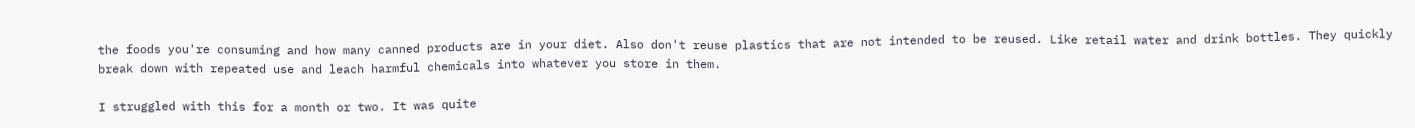the foods you're consuming and how many canned products are in your diet. Also don't reuse plastics that are not intended to be reused. Like retail water and drink bottles. They quickly break down with repeated use and leach harmful chemicals into whatever you store in them.

I struggled with this for a month or two. It was quite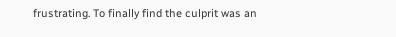frustrating. To finally find the culprit was an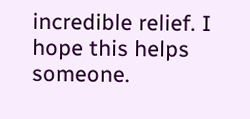incredible relief. I hope this helps someone.